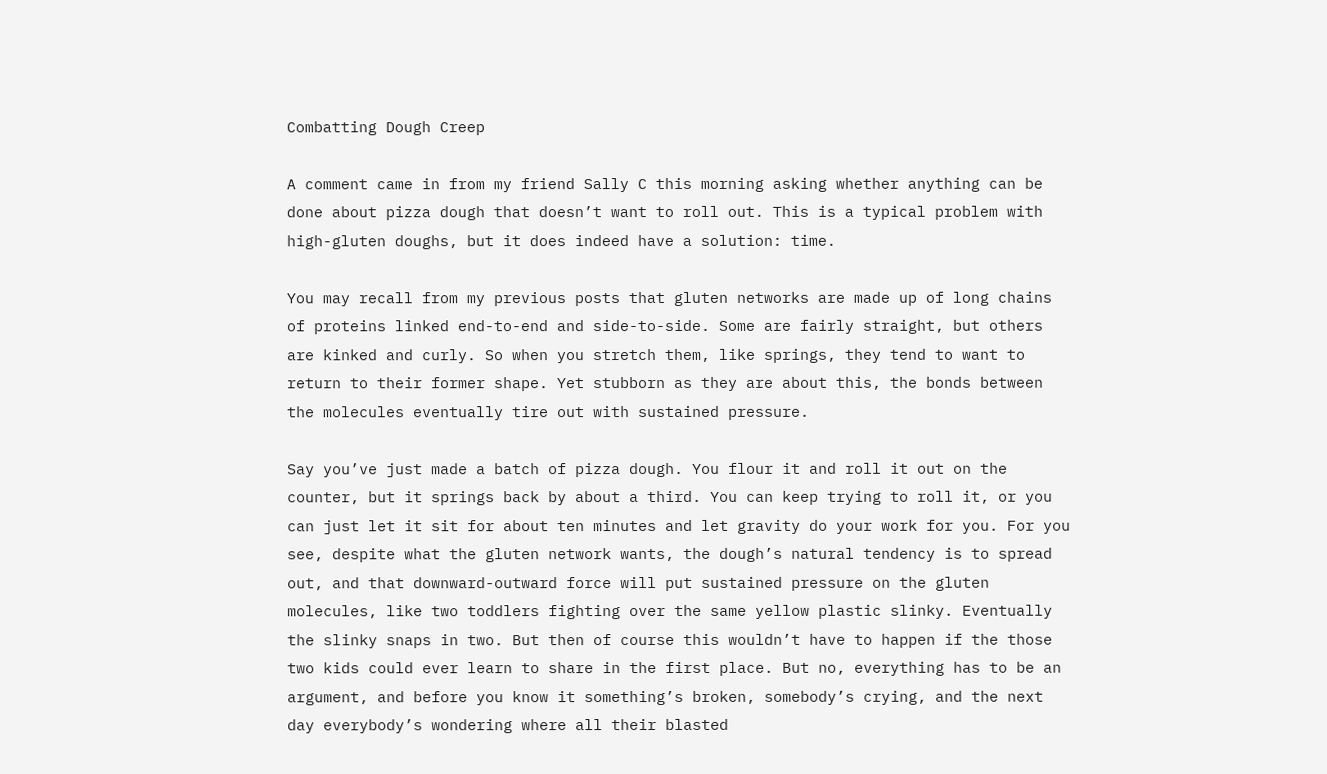Combatting Dough Creep

A comment came in from my friend Sally C this morning asking whether anything can be done about pizza dough that doesn’t want to roll out. This is a typical problem with high-gluten doughs, but it does indeed have a solution: time.

You may recall from my previous posts that gluten networks are made up of long chains of proteins linked end-to-end and side-to-side. Some are fairly straight, but others are kinked and curly. So when you stretch them, like springs, they tend to want to return to their former shape. Yet stubborn as they are about this, the bonds between the molecules eventually tire out with sustained pressure.

Say you’ve just made a batch of pizza dough. You flour it and roll it out on the counter, but it springs back by about a third. You can keep trying to roll it, or you can just let it sit for about ten minutes and let gravity do your work for you. For you see, despite what the gluten network wants, the dough’s natural tendency is to spread out, and that downward-outward force will put sustained pressure on the gluten molecules, like two toddlers fighting over the same yellow plastic slinky. Eventually the slinky snaps in two. But then of course this wouldn’t have to happen if the those two kids could ever learn to share in the first place. But no, everything has to be an argument, and before you know it something’s broken, somebody’s crying, and the next day everybody’s wondering where all their blasted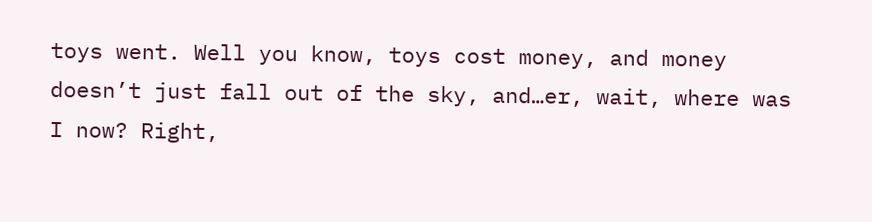toys went. Well you know, toys cost money, and money doesn’t just fall out of the sky, and…er, wait, where was I now? Right,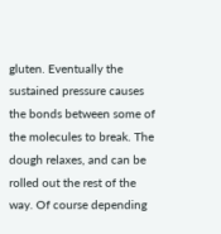gluten. Eventually the sustained pressure causes the bonds between some of the molecules to break. The dough relaxes, and can be rolled out the rest of the way. Of course depending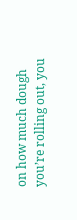on how much dough you’re rolling out, you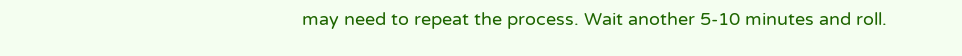may need to repeat the process. Wait another 5-10 minutes and roll.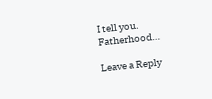I tell you. Fatherhood…

Leave a Reply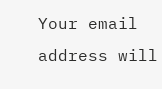Your email address will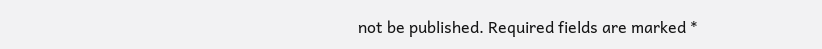not be published. Required fields are marked *